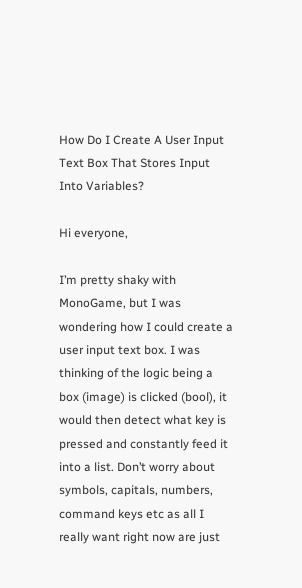How Do I Create A User Input Text Box That Stores Input Into Variables?

Hi everyone,

I’m pretty shaky with MonoGame, but I was wondering how I could create a user input text box. I was thinking of the logic being a box (image) is clicked (bool), it would then detect what key is pressed and constantly feed it into a list. Don’t worry about symbols, capitals, numbers, command keys etc as all I really want right now are just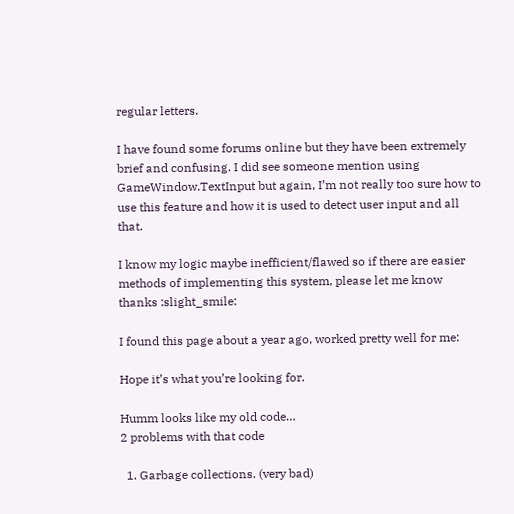regular letters.

I have found some forums online but they have been extremely brief and confusing. I did see someone mention using GameWindow.TextInput but again, I’m not really too sure how to use this feature and how it is used to detect user input and all that.

I know my logic maybe inefficient/flawed so if there are easier methods of implementing this system, please let me know thanks :slight_smile:

I found this page about a year ago, worked pretty well for me:

Hope it’s what you’re looking for.

Humm looks like my old code…
2 problems with that code

  1. Garbage collections. (very bad)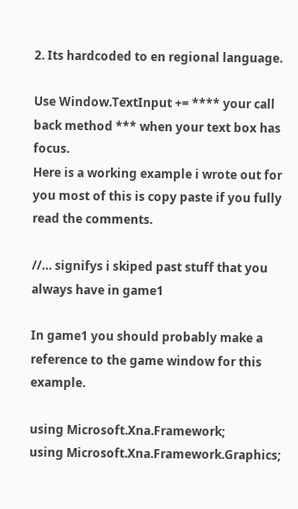2. Its hardcoded to en regional language.

Use Window.TextInput += **** your call back method *** when your text box has focus.
Here is a working example i wrote out for you most of this is copy paste if you fully read the comments.

//… signifys i skiped past stuff that you always have in game1

In game1 you should probably make a reference to the game window for this example.

using Microsoft.Xna.Framework;
using Microsoft.Xna.Framework.Graphics;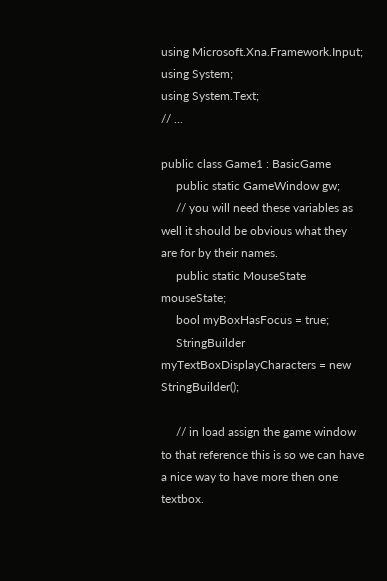using Microsoft.Xna.Framework.Input;
using System;
using System.Text;
// ...

public class Game1 : BasicGame
     public static GameWindow gw;
     // you will need these variables as well it should be obvious what they are for by their names.
     public static MouseState mouseState;
     bool myBoxHasFocus = true;
     StringBuilder myTextBoxDisplayCharacters = new StringBuilder();

     // in load assign the game window to that reference this is so we can have a nice way to have more then one textbox.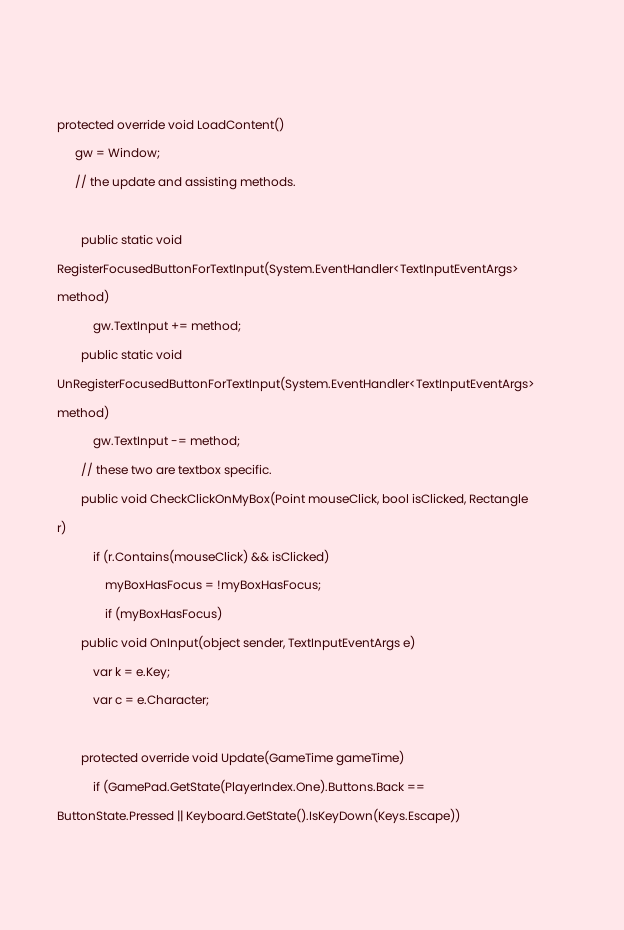protected override void LoadContent()
      gw = Window;
      // the update and assisting methods.

        public static void RegisterFocusedButtonForTextInput(System.EventHandler<TextInputEventArgs> method)
            gw.TextInput += method;
        public static void UnRegisterFocusedButtonForTextInput(System.EventHandler<TextInputEventArgs> method)
            gw.TextInput -= method;
        // these two are textbox specific.
        public void CheckClickOnMyBox(Point mouseClick, bool isClicked, Rectangle r)
            if (r.Contains(mouseClick) && isClicked)
                myBoxHasFocus = !myBoxHasFocus;
                if (myBoxHasFocus)
        public void OnInput(object sender, TextInputEventArgs e)
            var k = e.Key;
            var c = e.Character;

        protected override void Update(GameTime gameTime)
            if (GamePad.GetState(PlayerIndex.One).Buttons.Back == ButtonState.Pressed || Keyboard.GetState().IsKeyDown(Keys.Escape))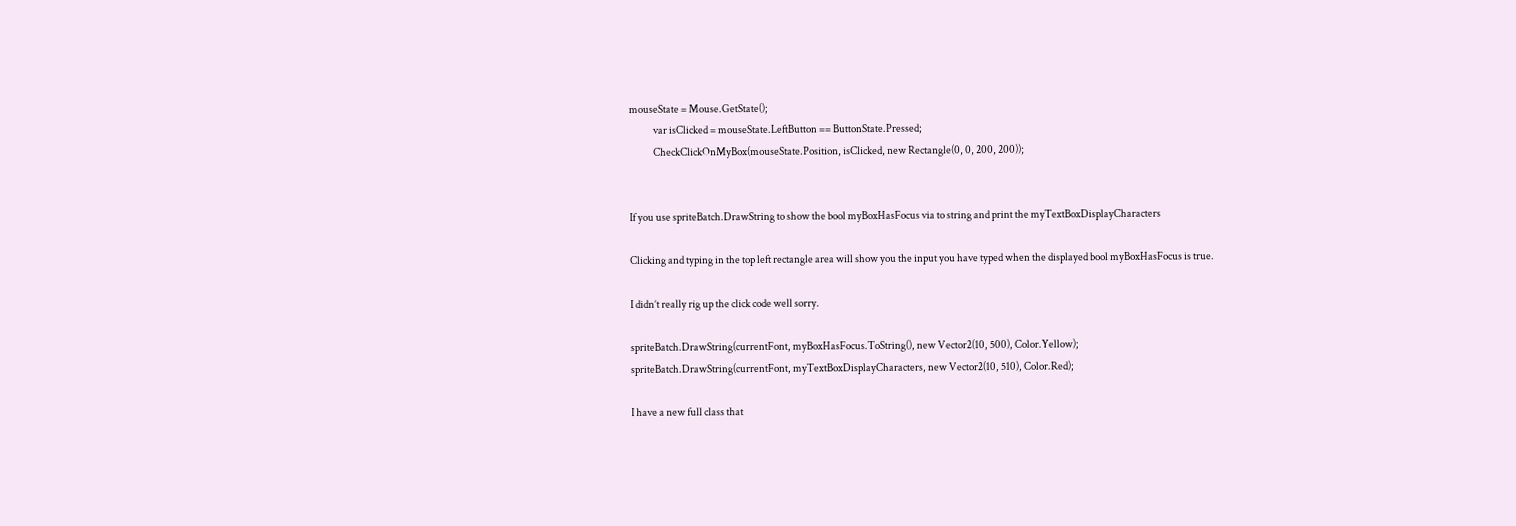mouseState = Mouse.GetState();
            var isClicked = mouseState.LeftButton == ButtonState.Pressed;
            CheckClickOnMyBox(mouseState.Position, isClicked, new Rectangle(0, 0, 200, 200));


If you use spriteBatch.DrawString to show the bool myBoxHasFocus via to string and print the myTextBoxDisplayCharacters

Clicking and typing in the top left rectangle area will show you the input you have typed when the displayed bool myBoxHasFocus is true.

I didn’t really rig up the click code well sorry.

spriteBatch.DrawString(currentFont, myBoxHasFocus.ToString(), new Vector2(10, 500), Color.Yellow);
spriteBatch.DrawString(currentFont, myTextBoxDisplayCharacters, new Vector2(10, 510), Color.Red);

I have a new full class that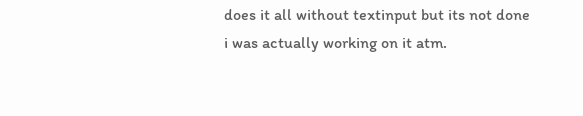does it all without textinput but its not done i was actually working on it atm.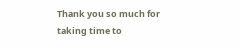Thank you so much for taking time to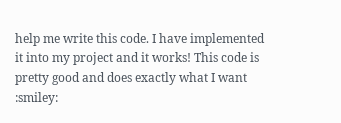help me write this code. I have implemented it into my project and it works! This code is pretty good and does exactly what I want :smiley: